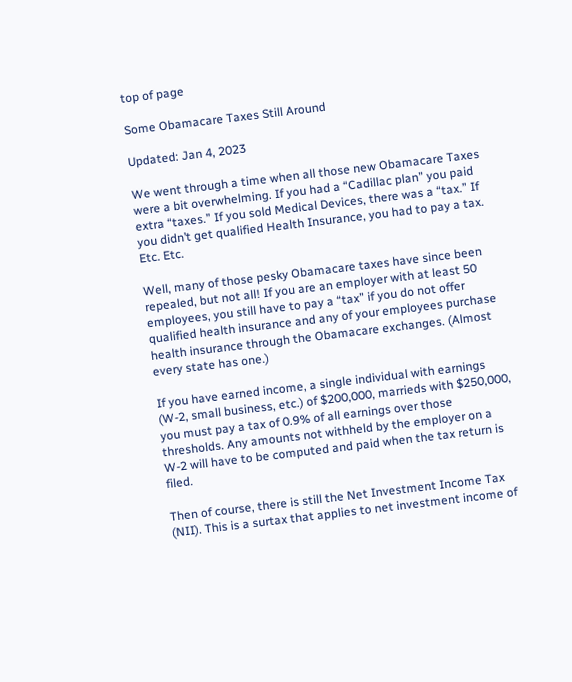top of page

Some Obamacare Taxes Still Around

Updated: Jan 4, 2023

We went through a time when all those new Obamacare Taxes were a bit overwhelming. If you had a “Cadillac plan” you paid extra “taxes.” If you sold Medical Devices, there was a “tax.” If you didn’t get qualified Health Insurance, you had to pay a tax. Etc. Etc.

Well, many of those pesky Obamacare taxes have since been repealed, but not all! If you are an employer with at least 50 employees, you still have to pay a “tax” if you do not offer qualified health insurance and any of your employees purchase health insurance through the Obamacare exchanges. (Almost every state has one.)

If you have earned income, a single individual with earnings (W-2, small business, etc.) of $200,000, marrieds with $250,000, you must pay a tax of 0.9% of all earnings over those thresholds. Any amounts not withheld by the employer on a W-2 will have to be computed and paid when the tax return is filed.

Then of course, there is still the Net Investment Income Tax (NII). This is a surtax that applies to net investment income of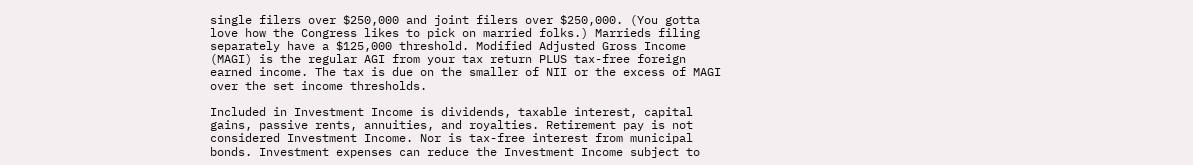single filers over $250,000 and joint filers over $250,000. (You gotta love how the Congress likes to pick on married folks.) Marrieds filing separately have a $125,000 threshold. Modified Adjusted Gross Income (MAGI) is the regular AGI from your tax return PLUS tax-free foreign earned income. The tax is due on the smaller of NII or the excess of MAGI over the set income thresholds.

Included in Investment Income is dividends, taxable interest, capital gains, passive rents, annuities, and royalties. Retirement pay is not considered Investment Income. Nor is tax-free interest from municipal bonds. Investment expenses can reduce the Investment Income subject to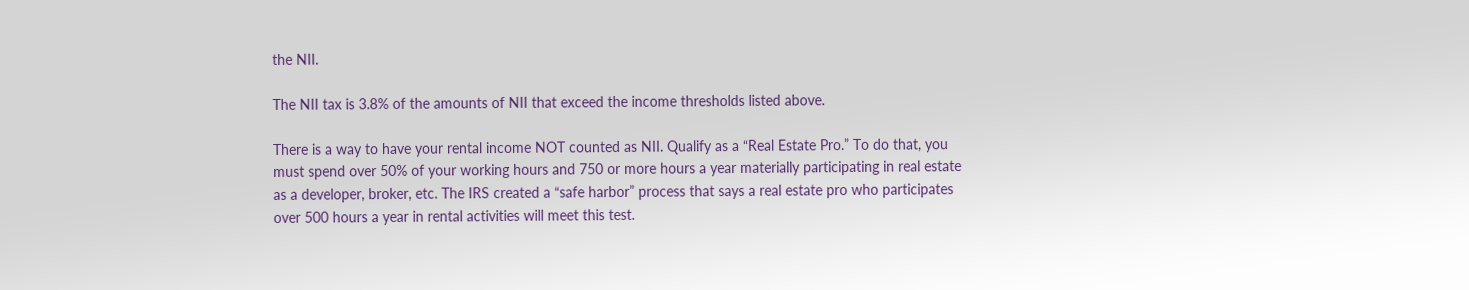the NII.

The NII tax is 3.8% of the amounts of NII that exceed the income thresholds listed above.

There is a way to have your rental income NOT counted as NII. Qualify as a “Real Estate Pro.” To do that, you must spend over 50% of your working hours and 750 or more hours a year materially participating in real estate as a developer, broker, etc. The IRS created a “safe harbor” process that says a real estate pro who participates over 500 hours a year in rental activities will meet this test.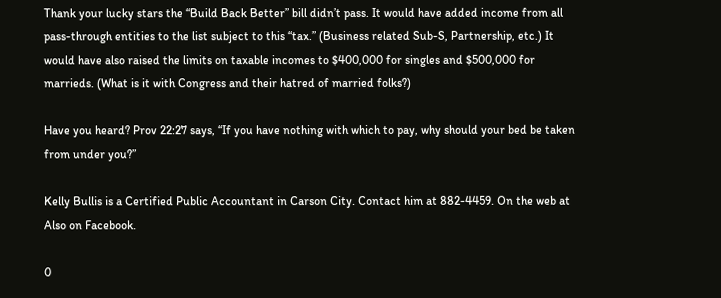Thank your lucky stars the “Build Back Better” bill didn’t pass. It would have added income from all pass-through entities to the list subject to this “tax.” (Business related Sub-S, Partnership, etc.) It would have also raised the limits on taxable incomes to $400,000 for singles and $500,000 for marrieds. (What is it with Congress and their hatred of married folks?)

Have you heard? Prov 22:27 says, “If you have nothing with which to pay, why should your bed be taken from under you?”

Kelly Bullis is a Certified Public Accountant in Carson City. Contact him at 882-4459. On the web at Also on Facebook.

0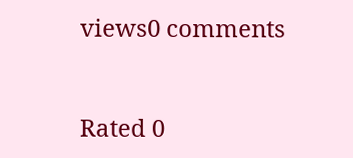views0 comments


Rated 0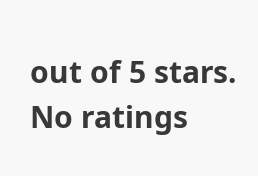out of 5 stars.
No ratings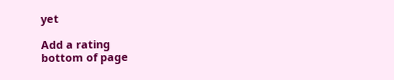yet

Add a rating
bottom of page